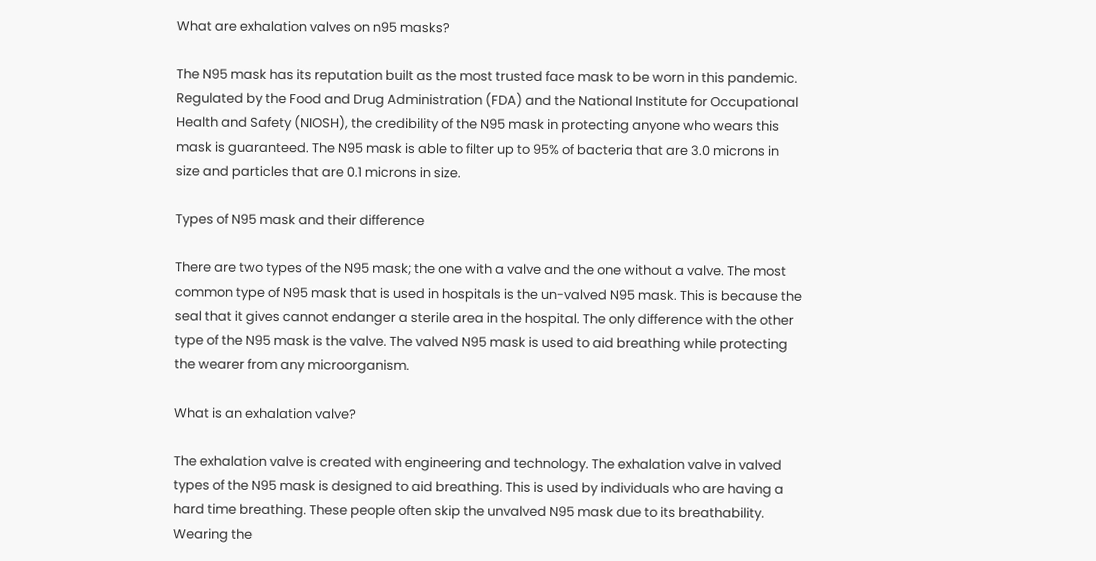What are exhalation valves on n95 masks?

The N95 mask has its reputation built as the most trusted face mask to be worn in this pandemic. Regulated by the Food and Drug Administration (FDA) and the National Institute for Occupational Health and Safety (NIOSH), the credibility of the N95 mask in protecting anyone who wears this mask is guaranteed. The N95 mask is able to filter up to 95% of bacteria that are 3.0 microns in size and particles that are 0.1 microns in size.

Types of N95 mask and their difference

There are two types of the N95 mask; the one with a valve and the one without a valve. The most common type of N95 mask that is used in hospitals is the un-valved N95 mask. This is because the seal that it gives cannot endanger a sterile area in the hospital. The only difference with the other type of the N95 mask is the valve. The valved N95 mask is used to aid breathing while protecting the wearer from any microorganism.

What is an exhalation valve?

The exhalation valve is created with engineering and technology. The exhalation valve in valved types of the N95 mask is designed to aid breathing. This is used by individuals who are having a hard time breathing. These people often skip the unvalved N95 mask due to its breathability. Wearing the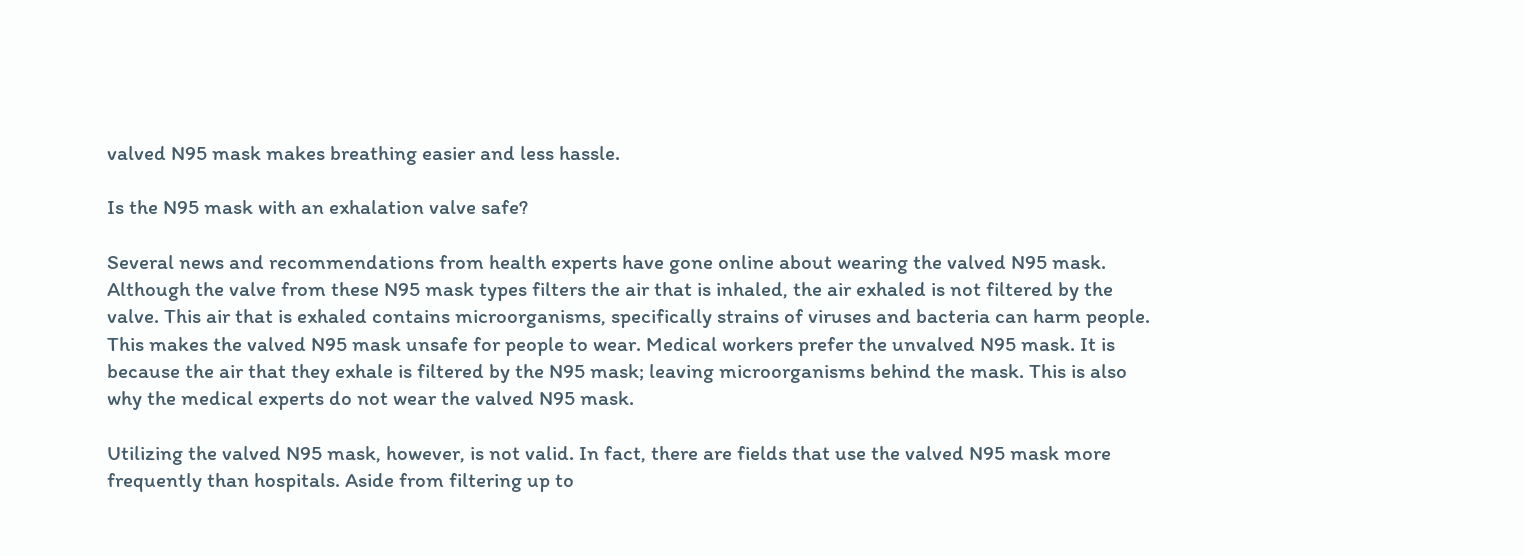valved N95 mask makes breathing easier and less hassle.

Is the N95 mask with an exhalation valve safe?

Several news and recommendations from health experts have gone online about wearing the valved N95 mask. Although the valve from these N95 mask types filters the air that is inhaled, the air exhaled is not filtered by the valve. This air that is exhaled contains microorganisms, specifically strains of viruses and bacteria can harm people. This makes the valved N95 mask unsafe for people to wear. Medical workers prefer the unvalved N95 mask. It is because the air that they exhale is filtered by the N95 mask; leaving microorganisms behind the mask. This is also why the medical experts do not wear the valved N95 mask.

Utilizing the valved N95 mask, however, is not valid. In fact, there are fields that use the valved N95 mask more frequently than hospitals. Aside from filtering up to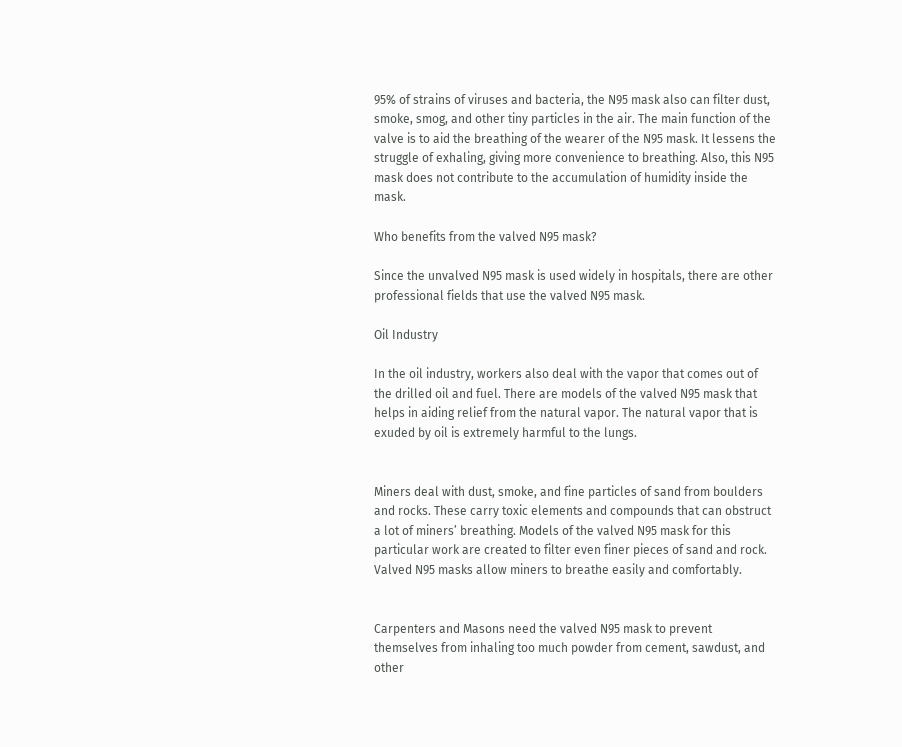95% of strains of viruses and bacteria, the N95 mask also can filter dust, smoke, smog, and other tiny particles in the air. The main function of the valve is to aid the breathing of the wearer of the N95 mask. It lessens the struggle of exhaling, giving more convenience to breathing. Also, this N95 mask does not contribute to the accumulation of humidity inside the mask.

Who benefits from the valved N95 mask?

Since the unvalved N95 mask is used widely in hospitals, there are other professional fields that use the valved N95 mask.

Oil Industry

In the oil industry, workers also deal with the vapor that comes out of the drilled oil and fuel. There are models of the valved N95 mask that helps in aiding relief from the natural vapor. The natural vapor that is exuded by oil is extremely harmful to the lungs.


Miners deal with dust, smoke, and fine particles of sand from boulders and rocks. These carry toxic elements and compounds that can obstruct a lot of miners’ breathing. Models of the valved N95 mask for this particular work are created to filter even finer pieces of sand and rock. Valved N95 masks allow miners to breathe easily and comfortably.


Carpenters and Masons need the valved N95 mask to prevent themselves from inhaling too much powder from cement, sawdust, and other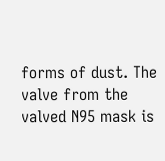forms of dust. The valve from the valved N95 mask is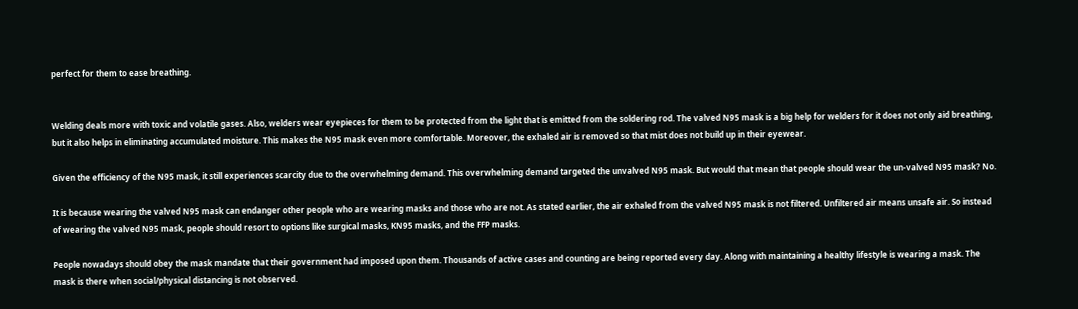perfect for them to ease breathing.


Welding deals more with toxic and volatile gases. Also, welders wear eyepieces for them to be protected from the light that is emitted from the soldering rod. The valved N95 mask is a big help for welders for it does not only aid breathing, but it also helps in eliminating accumulated moisture. This makes the N95 mask even more comfortable. Moreover, the exhaled air is removed so that mist does not build up in their eyewear.

Given the efficiency of the N95 mask, it still experiences scarcity due to the overwhelming demand. This overwhelming demand targeted the unvalved N95 mask. But would that mean that people should wear the un-valved N95 mask? No.

It is because wearing the valved N95 mask can endanger other people who are wearing masks and those who are not. As stated earlier, the air exhaled from the valved N95 mask is not filtered. Unfiltered air means unsafe air. So instead of wearing the valved N95 mask, people should resort to options like surgical masks, KN95 masks, and the FFP masks.

People nowadays should obey the mask mandate that their government had imposed upon them. Thousands of active cases and counting are being reported every day. Along with maintaining a healthy lifestyle is wearing a mask. The mask is there when social/physical distancing is not observed.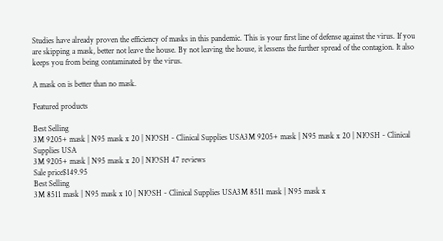Studies have already proven the efficiency of masks in this pandemic. This is your first line of defense against the virus. If you are skipping a mask, better not leave the house. By not leaving the house, it lessens the further spread of the contagion. It also keeps you from being contaminated by the virus.

A mask on is better than no mask.

Featured products

Best Selling
3M 9205+ mask | N95 mask x 20 | NIOSH - Clinical Supplies USA3M 9205+ mask | N95 mask x 20 | NIOSH - Clinical Supplies USA
3M 9205+ mask | N95 mask x 20 | NIOSH 47 reviews
Sale price$149.95
Best Selling
3M 8511 mask | N95 mask x 10 | NIOSH - Clinical Supplies USA3M 8511 mask | N95 mask x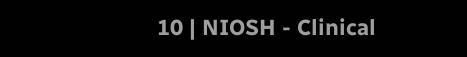10 | NIOSH - Clinical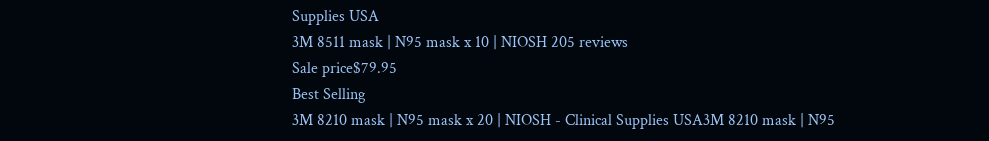Supplies USA
3M 8511 mask | N95 mask x 10 | NIOSH 205 reviews
Sale price$79.95
Best Selling
3M 8210 mask | N95 mask x 20 | NIOSH - Clinical Supplies USA3M 8210 mask | N95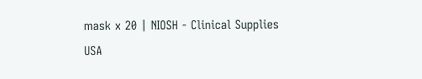mask x 20 | NIOSH - Clinical Supplies USA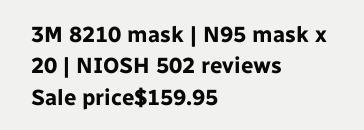3M 8210 mask | N95 mask x 20 | NIOSH 502 reviews
Sale price$159.95